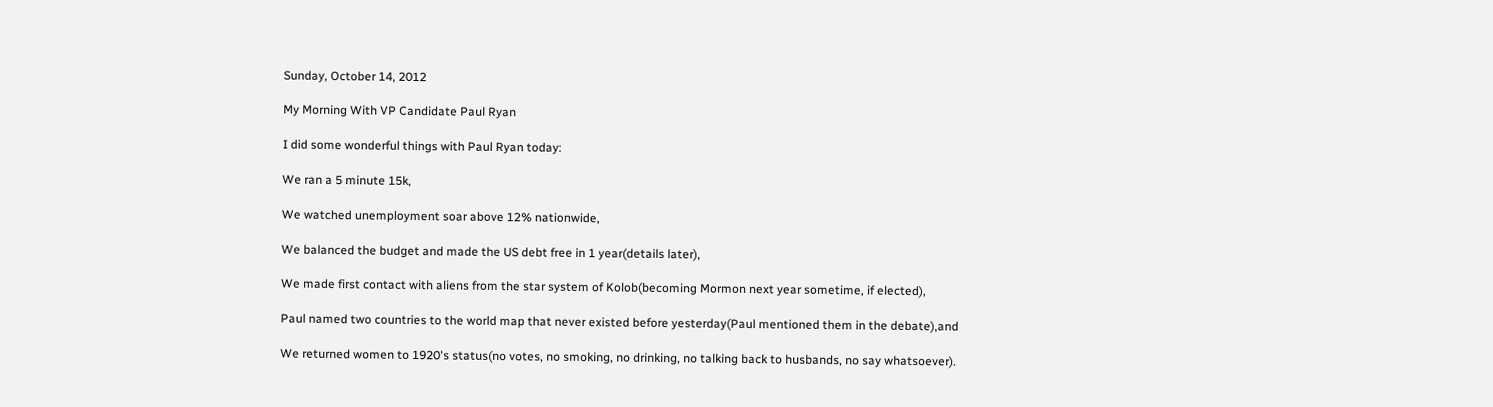Sunday, October 14, 2012

My Morning With VP Candidate Paul Ryan

I did some wonderful things with Paul Ryan today:

We ran a 5 minute 15k,

We watched unemployment soar above 12% nationwide,

We balanced the budget and made the US debt free in 1 year(details later),

We made first contact with aliens from the star system of Kolob(becoming Mormon next year sometime, if elected),

Paul named two countries to the world map that never existed before yesterday(Paul mentioned them in the debate),and

We returned women to 1920's status(no votes, no smoking, no drinking, no talking back to husbands, no say whatsoever).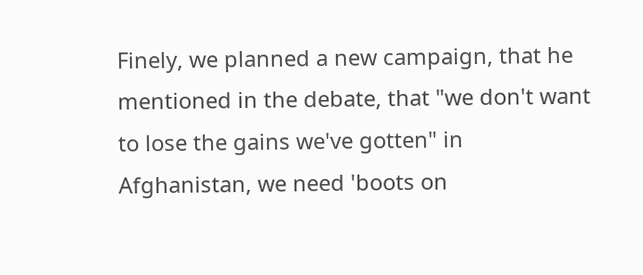Finely, we planned a new campaign, that he mentioned in the debate, that "we don't want to lose the gains we've gotten" in Afghanistan, we need 'boots on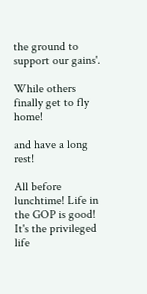the ground to support our gains'.

While others finally get to fly home!

and have a long rest!

All before lunchtime! Life in the GOP is good! It's the privileged life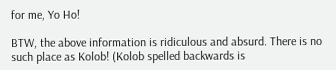for me, Yo Ho!

BTW, the above information is ridiculous and absurd. There is no such place as Kolob! (Kolob spelled backwards is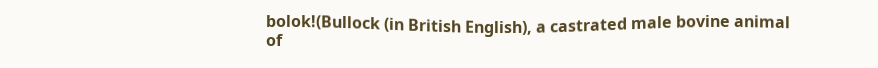bolok!(Bullock (in British English), a castrated male bovine animal of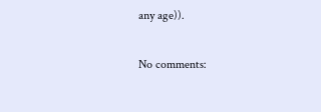any age)).

No comments: